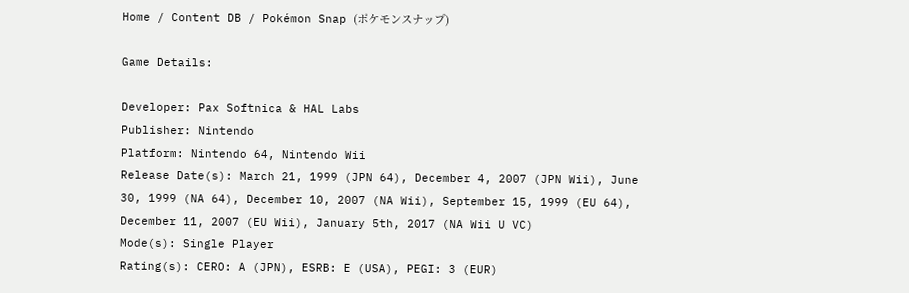Home / Content DB / Pokémon Snap (ポケモンスナップ)

Game Details:

Developer: Pax Softnica & HAL Labs
Publisher: Nintendo
Platform: Nintendo 64, Nintendo Wii
Release Date(s): March 21, 1999 (JPN 64), December 4, 2007 (JPN Wii), June 30, 1999 (NA 64), December 10, 2007 (NA Wii), September 15, 1999 (EU 64), December 11, 2007 (EU Wii), January 5th, 2017 (NA Wii U VC)
Mode(s): Single Player
Rating(s): CERO: A (JPN), ESRB: E (USA), PEGI: 3 (EUR)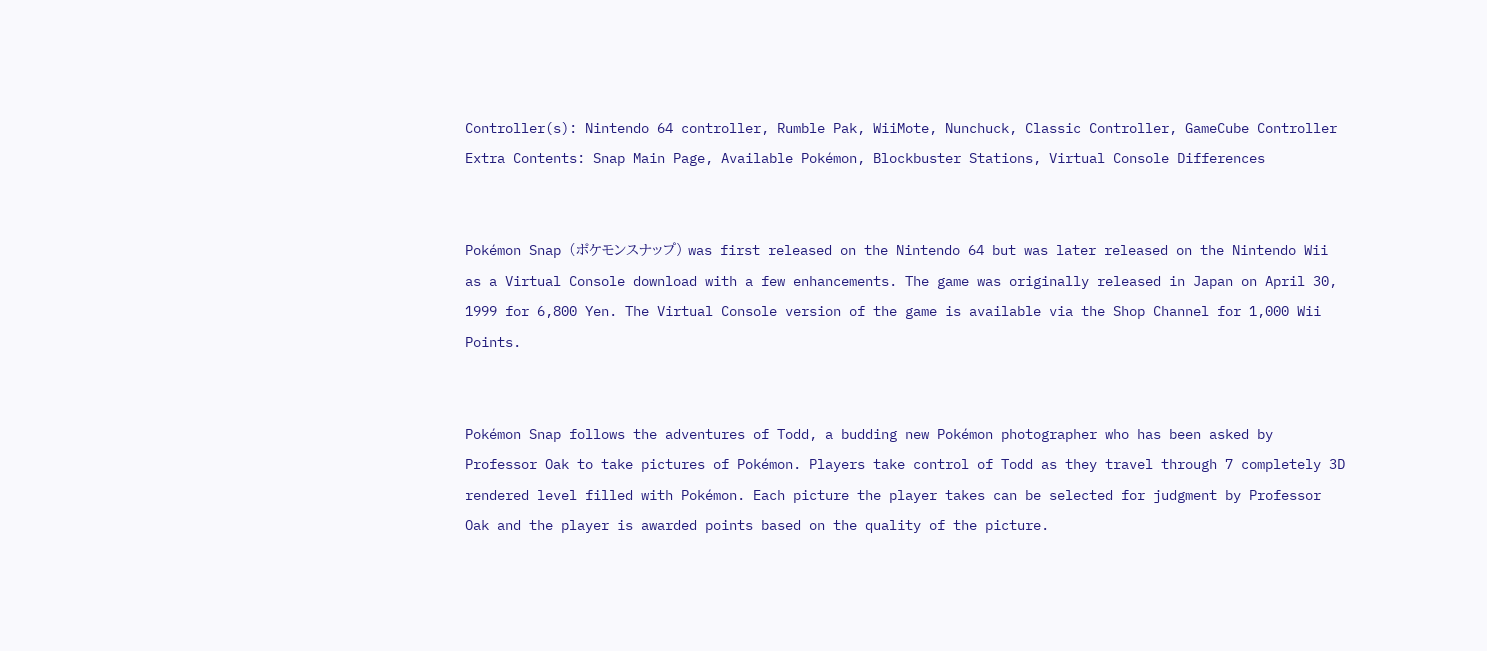Controller(s): Nintendo 64 controller, Rumble Pak, WiiMote, Nunchuck, Classic Controller, GameCube Controller
Extra Contents: Snap Main Page, Available Pokémon, Blockbuster Stations, Virtual Console Differences


Pokémon Snap (ポケモンスナップ) was first released on the Nintendo 64 but was later released on the Nintendo Wii as a Virtual Console download with a few enhancements. The game was originally released in Japan on April 30, 1999 for 6,800 Yen. The Virtual Console version of the game is available via the Shop Channel for 1,000 Wii Points.


Pokémon Snap follows the adventures of Todd, a budding new Pokémon photographer who has been asked by Professor Oak to take pictures of Pokémon. Players take control of Todd as they travel through 7 completely 3D rendered level filled with Pokémon. Each picture the player takes can be selected for judgment by Professor Oak and the player is awarded points based on the quality of the picture.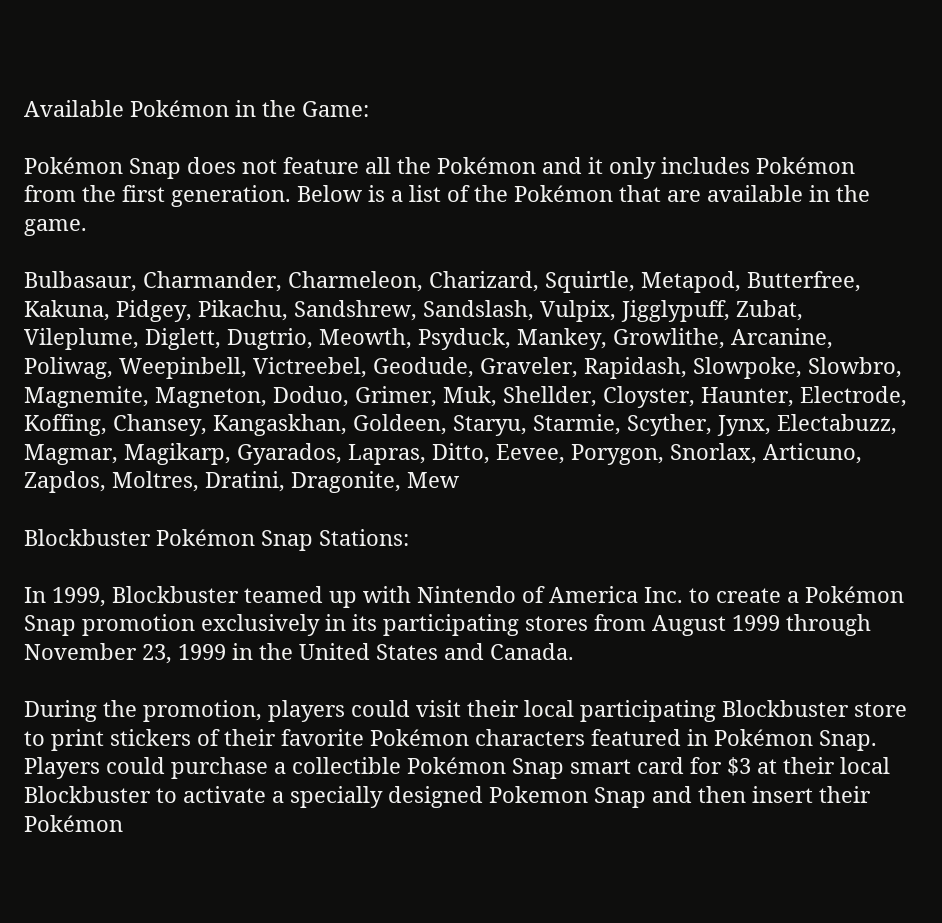Available Pokémon in the Game:

Pokémon Snap does not feature all the Pokémon and it only includes Pokémon from the first generation. Below is a list of the Pokémon that are available in the game.

Bulbasaur, Charmander, Charmeleon, Charizard, Squirtle, Metapod, Butterfree, Kakuna, Pidgey, Pikachu, Sandshrew, Sandslash, Vulpix, Jigglypuff, Zubat, Vileplume, Diglett, Dugtrio, Meowth, Psyduck, Mankey, Growlithe, Arcanine, Poliwag, Weepinbell, Victreebel, Geodude, Graveler, Rapidash, Slowpoke, Slowbro, Magnemite, Magneton, Doduo, Grimer, Muk, Shellder, Cloyster, Haunter, Electrode, Koffing, Chansey, Kangaskhan, Goldeen, Staryu, Starmie, Scyther, Jynx, Electabuzz, Magmar, Magikarp, Gyarados, Lapras, Ditto, Eevee, Porygon, Snorlax, Articuno, Zapdos, Moltres, Dratini, Dragonite, Mew

Blockbuster Pokémon Snap Stations:

In 1999, Blockbuster teamed up with Nintendo of America Inc. to create a Pokémon Snap promotion exclusively in its participating stores from August 1999 through November 23, 1999 in the United States and Canada.

During the promotion, players could visit their local participating Blockbuster store to print stickers of their favorite Pokémon characters featured in Pokémon Snap. Players could purchase a collectible Pokémon Snap smart card for $3 at their local Blockbuster to activate a specially designed Pokemon Snap and then insert their Pokémon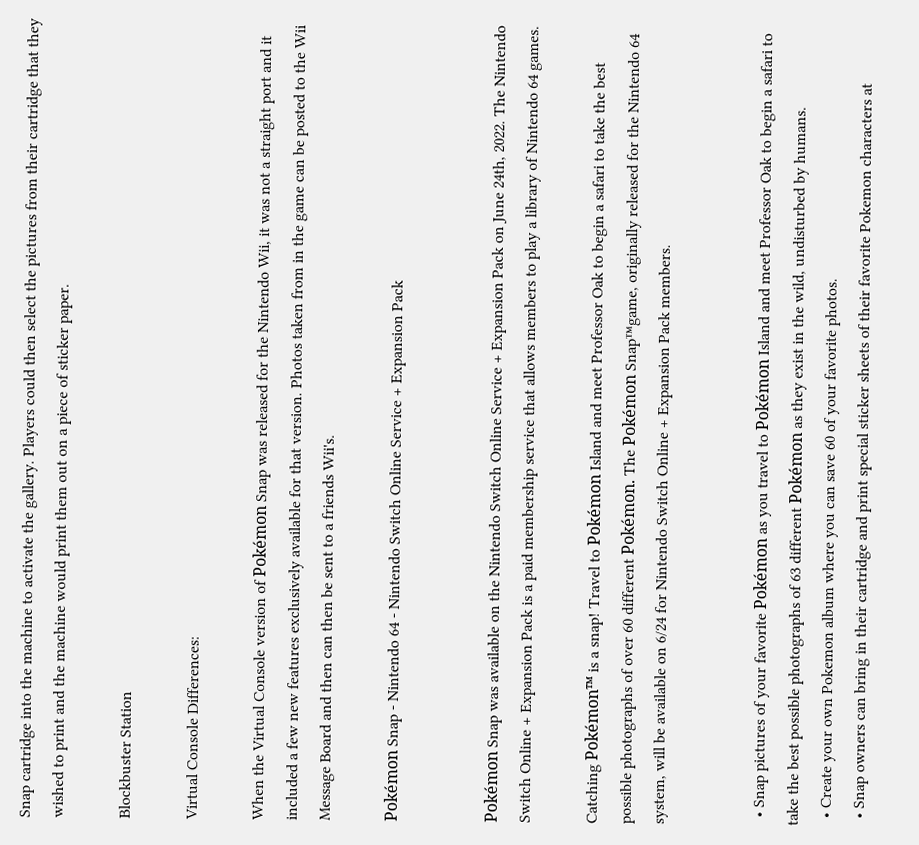Snap cartridge into the machine to activate the gallery. Players could then select the pictures from their cartridge that they wished to print and the machine would print them out on a piece of sticker paper.

Blockbuster Station

Virtual Console Differences:

When the Virtual Console version of Pokémon Snap was released for the Nintendo Wii, it was not a straight port and it included a few new features exclusively available for that version. Photos taken from in the game can be posted to the Wii Message Board and then can then be sent to a friends Wii's.

Pokémon Snap - Nintendo 64 - Nintendo Switch Online Service + Expansion Pack


Pokémon Snap was available on the Nintendo Switch Online Service + Expansion Pack on June 24th, 2022. The Nintendo Switch Online + Expansion Pack is a paid membership service that allows members to play a library of Nintendo 64 games.

Catching Pokémon™ is a snap! Travel to Pokémon Island and meet Professor Oak to begin a safari to take the best possible photographs of over 60 different Pokémon. The Pokémon Snap™game, originally released for the Nintendo 64 system, will be available on 6/24 for Nintendo Switch Online + Expansion Pack members.


  • Snap pictures of your favorite Pokémon as you travel to Pokémon Island and meet Professor Oak to begin a safari to take the best possible photographs of 63 different Pokémon as they exist in the wild, undisturbed by humans.
  • Create your own Pokemon album where you can save 60 of your favorite photos.
  • Snap owners can bring in their cartridge and print special sticker sheets of their favorite Pokemon characters at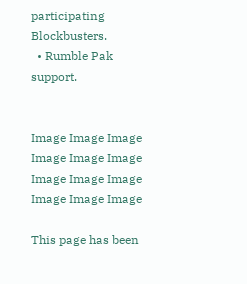participating Blockbusters.
  • Rumble Pak support.


Image Image Image Image Image Image Image Image Image Image Image Image

This page has been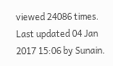viewed 24086 times.
Last updated 04 Jan 2017 15:06 by Sunain.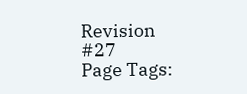Revision #27
Page Tags: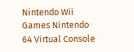Nintendo Wii Games Nintendo 64 Virtual Console